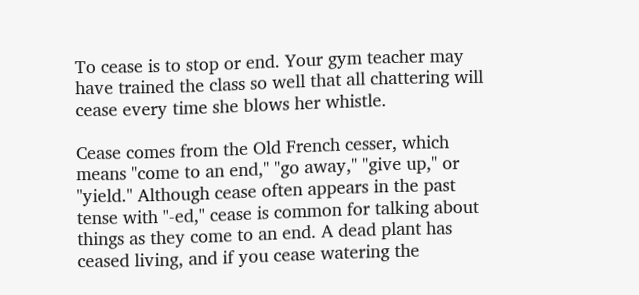To cease is to stop or end. Your gym teacher may have trained the class so well that all chattering will cease every time she blows her whistle.

Cease comes from the Old French cesser, which means "come to an end," "go away," "give up," or "yield." Although cease often appears in the past tense with "-ed," cease is common for talking about things as they come to an end. A dead plant has ceased living, and if you cease watering the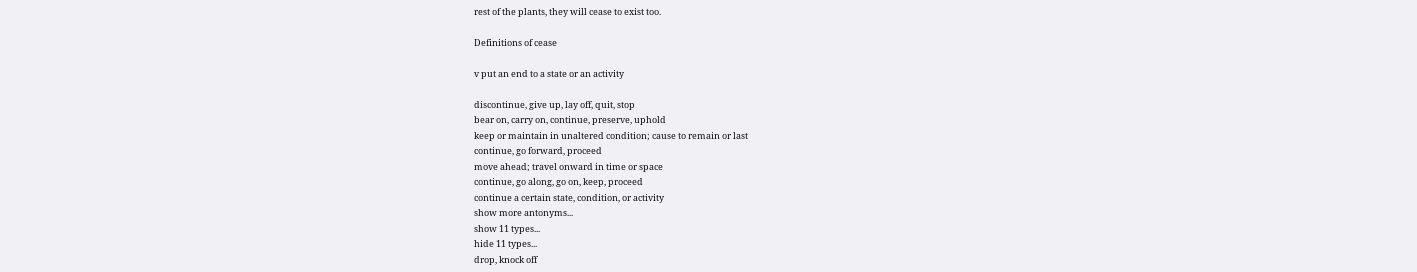rest of the plants, they will cease to exist too.

Definitions of cease

v put an end to a state or an activity

discontinue, give up, lay off, quit, stop
bear on, carry on, continue, preserve, uphold
keep or maintain in unaltered condition; cause to remain or last
continue, go forward, proceed
move ahead; travel onward in time or space
continue, go along, go on, keep, proceed
continue a certain state, condition, or activity
show more antonyms...
show 11 types...
hide 11 types...
drop, knock off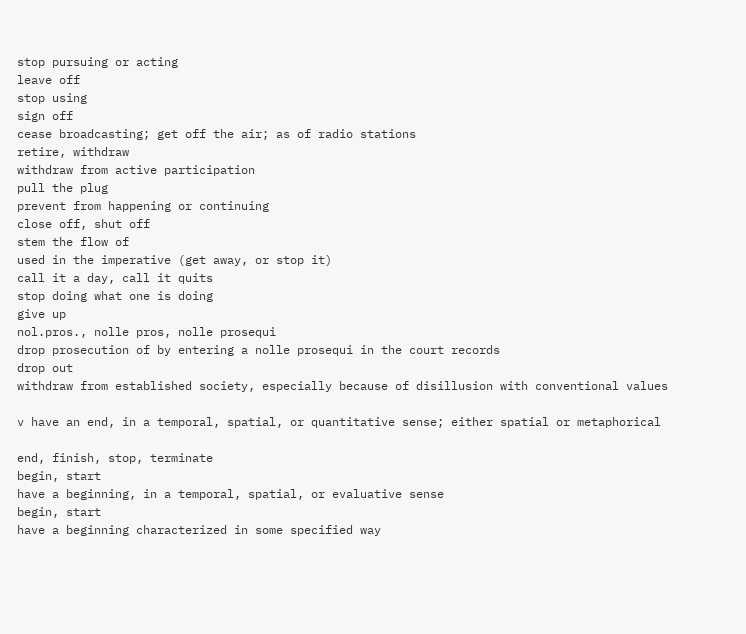stop pursuing or acting
leave off
stop using
sign off
cease broadcasting; get off the air; as of radio stations
retire, withdraw
withdraw from active participation
pull the plug
prevent from happening or continuing
close off, shut off
stem the flow of
used in the imperative (get away, or stop it)
call it a day, call it quits
stop doing what one is doing
give up
nol.pros., nolle pros, nolle prosequi
drop prosecution of by entering a nolle prosequi in the court records
drop out
withdraw from established society, especially because of disillusion with conventional values

v have an end, in a temporal, spatial, or quantitative sense; either spatial or metaphorical

end, finish, stop, terminate
begin, start
have a beginning, in a temporal, spatial, or evaluative sense
begin, start
have a beginning characterized in some specified way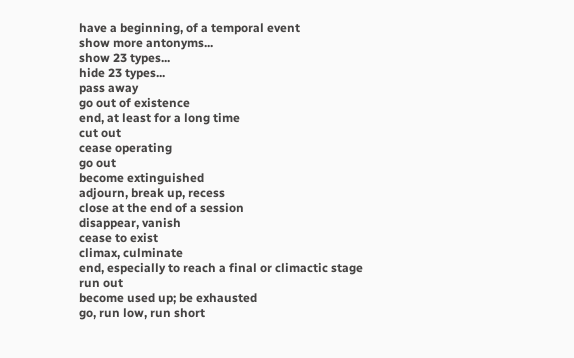have a beginning, of a temporal event
show more antonyms...
show 23 types...
hide 23 types...
pass away
go out of existence
end, at least for a long time
cut out
cease operating
go out
become extinguished
adjourn, break up, recess
close at the end of a session
disappear, vanish
cease to exist
climax, culminate
end, especially to reach a final or climactic stage
run out
become used up; be exhausted
go, run low, run short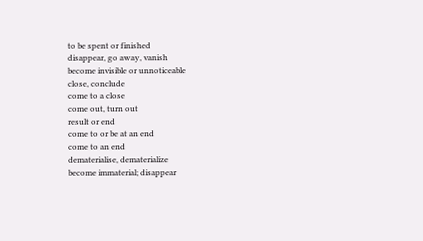to be spent or finished
disappear, go away, vanish
become invisible or unnoticeable
close, conclude
come to a close
come out, turn out
result or end
come to or be at an end
come to an end
dematerialise, dematerialize
become immaterial; disappear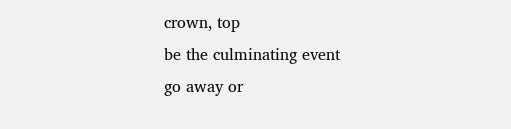crown, top
be the culminating event
go away or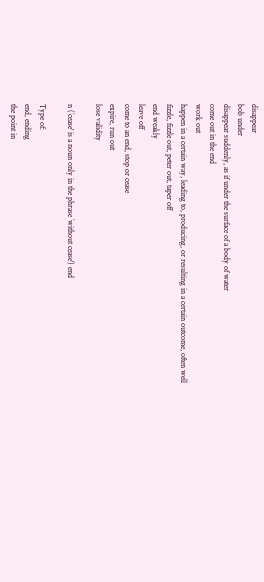disappear
bob under
disappear suddenly, as if under the surface of a body of water
come out in the end
work out
happen in a certain way, leading to, producing, or resulting in a certain outcome, often well
fizzle, fizzle out, peter out, taper off
end weakly
leave off
come to an end, stop or cease
expire, run out
lose validity

n (`cease' is a noun only in the phrase `without cease') end

Type of:
end, ending
the point in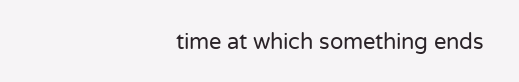time at which something ends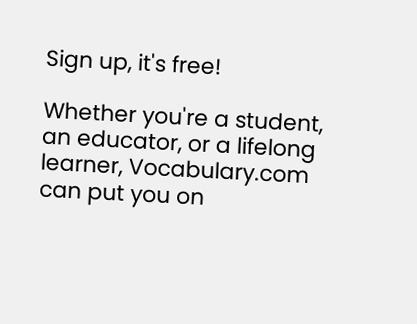Sign up, it's free!

Whether you're a student, an educator, or a lifelong learner, Vocabulary.com can put you on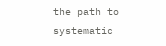the path to systematic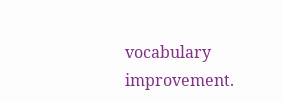vocabulary improvement.